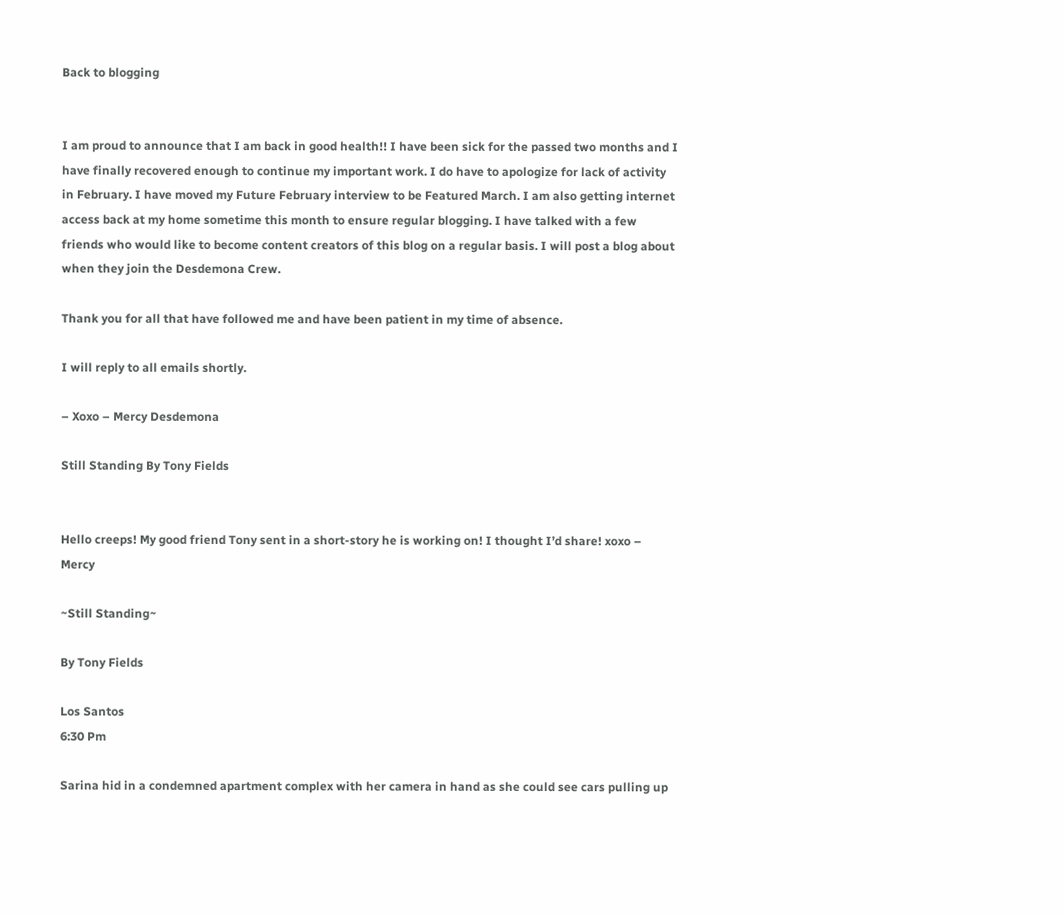Back to blogging


I am proud to announce that I am back in good health!! I have been sick for the passed two months and I have finally recovered enough to continue my important work. I do have to apologize for lack of activity in February. I have moved my Future February interview to be Featured March. I am also getting internet access back at my home sometime this month to ensure regular blogging. I have talked with a few friends who would like to become content creators of this blog on a regular basis. I will post a blog about when they join the Desdemona Crew.

Thank you for all that have followed me and have been patient in my time of absence.

I will reply to all emails shortly.

– Xoxo – Mercy Desdemona

Still Standing By Tony Fields


Hello creeps! My good friend Tony sent in a short-story he is working on! I thought I’d share! xoxo – Mercy

~Still Standing~

By Tony Fields

Los Santos
6:30 Pm

Sarina hid in a condemned apartment complex with her camera in hand as she could see cars pulling up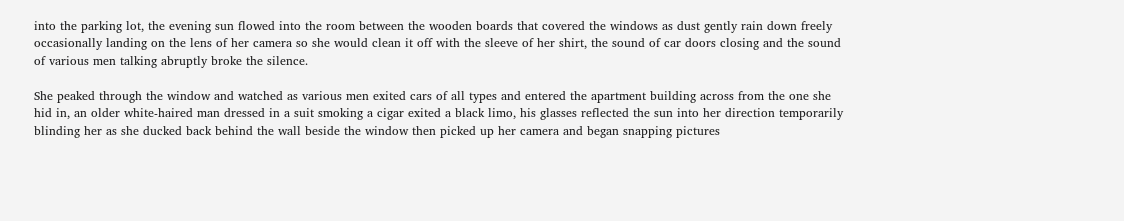into the parking lot, the evening sun flowed into the room between the wooden boards that covered the windows as dust gently rain down freely occasionally landing on the lens of her camera so she would clean it off with the sleeve of her shirt, the sound of car doors closing and the sound of various men talking abruptly broke the silence.

She peaked through the window and watched as various men exited cars of all types and entered the apartment building across from the one she hid in, an older white-haired man dressed in a suit smoking a cigar exited a black limo, his glasses reflected the sun into her direction temporarily blinding her as she ducked back behind the wall beside the window then picked up her camera and began snapping pictures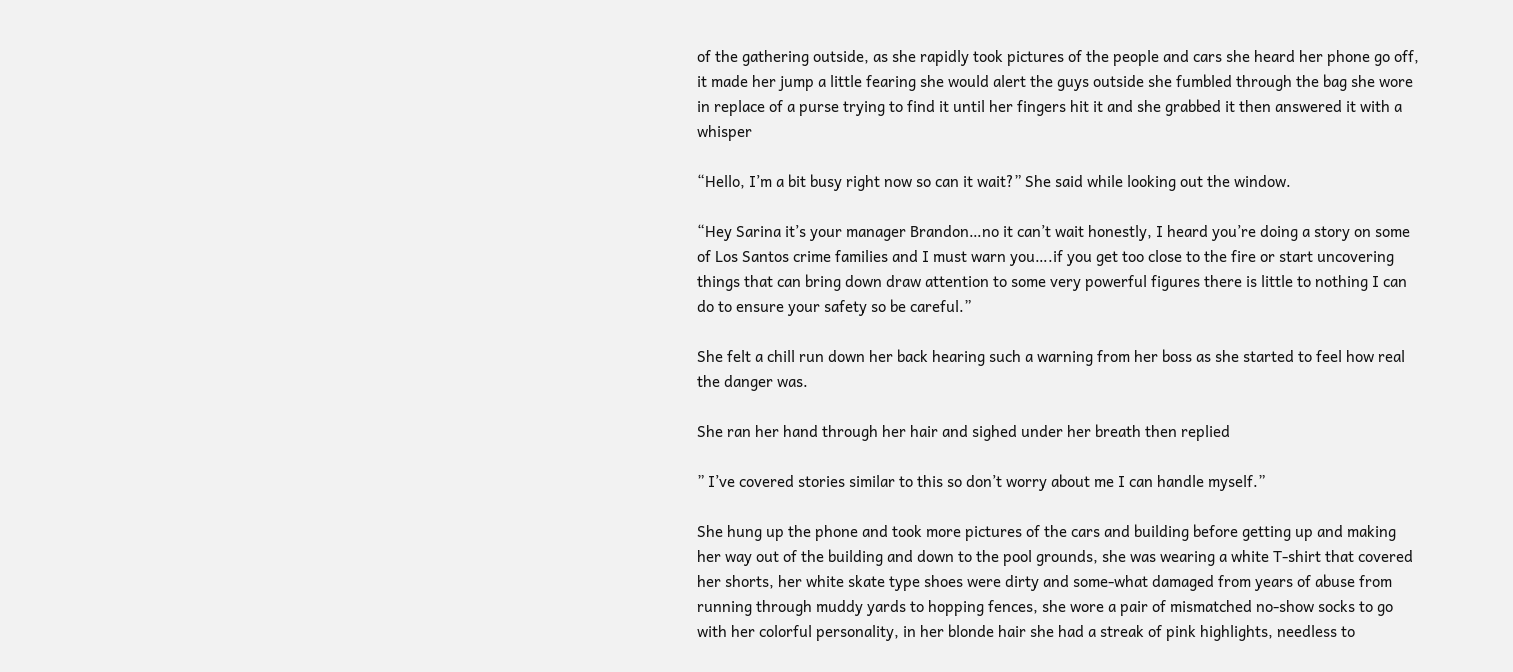of the gathering outside, as she rapidly took pictures of the people and cars she heard her phone go off, it made her jump a little fearing she would alert the guys outside she fumbled through the bag she wore in replace of a purse trying to find it until her fingers hit it and she grabbed it then answered it with a whisper

“Hello, I’m a bit busy right now so can it wait?” She said while looking out the window.

“Hey Sarina it’s your manager Brandon…no it can’t wait honestly, I heard you’re doing a story on some of Los Santos crime families and I must warn you….if you get too close to the fire or start uncovering things that can bring down draw attention to some very powerful figures there is little to nothing I can do to ensure your safety so be careful.”

She felt a chill run down her back hearing such a warning from her boss as she started to feel how real the danger was.

She ran her hand through her hair and sighed under her breath then replied

” I’ve covered stories similar to this so don’t worry about me I can handle myself.”

She hung up the phone and took more pictures of the cars and building before getting up and making her way out of the building and down to the pool grounds, she was wearing a white T-shirt that covered her shorts, her white skate type shoes were dirty and some-what damaged from years of abuse from running through muddy yards to hopping fences, she wore a pair of mismatched no-show socks to go with her colorful personality, in her blonde hair she had a streak of pink highlights, needless to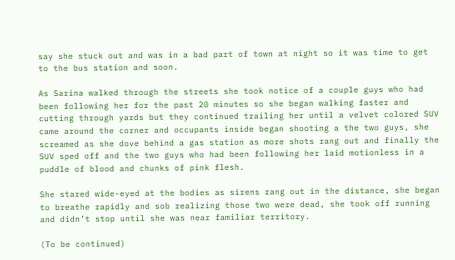say she stuck out and was in a bad part of town at night so it was time to get to the bus station and soon.

As Sarina walked through the streets she took notice of a couple guys who had been following her for the past 20 minutes so she began walking faster and cutting through yards but they continued trailing her until a velvet colored SUV came around the corner and occupants inside began shooting a the two guys, she screamed as she dove behind a gas station as more shots rang out and finally the SUV sped off and the two guys who had been following her laid motionless in a puddle of blood and chunks of pink flesh.

She stared wide-eyed at the bodies as sirens rang out in the distance, she began to breathe rapidly and sob realizing those two were dead, she took off running and didn’t stop until she was near familiar territory.

(To be continued)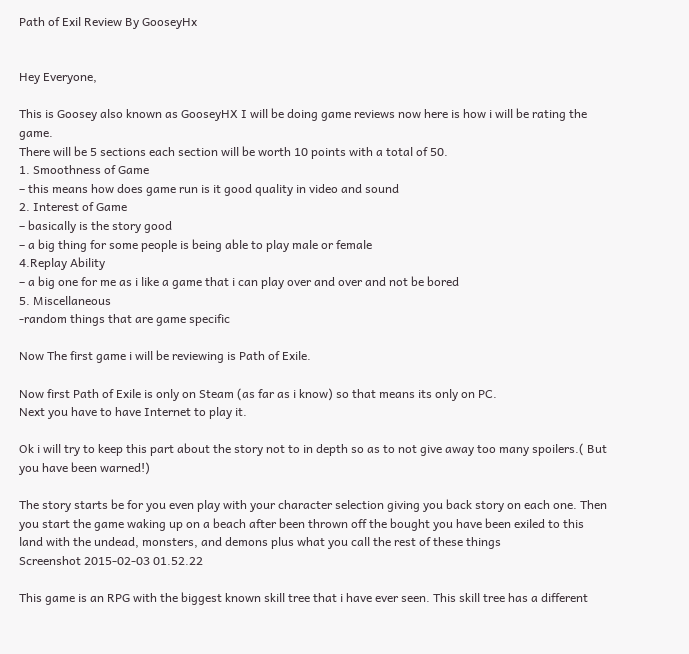Path of Exil Review By GooseyHx


Hey Everyone,

This is Goosey also known as GooseyHX I will be doing game reviews now here is how i will be rating the game.
There will be 5 sections each section will be worth 10 points with a total of 50.
1. Smoothness of Game
– this means how does game run is it good quality in video and sound
2. Interest of Game
– basically is the story good
– a big thing for some people is being able to play male or female
4.Replay Ability
– a big one for me as i like a game that i can play over and over and not be bored
5. Miscellaneous
-random things that are game specific

Now The first game i will be reviewing is Path of Exile.

Now first Path of Exile is only on Steam (as far as i know) so that means its only on PC.
Next you have to have Internet to play it.

Ok i will try to keep this part about the story not to in depth so as to not give away too many spoilers.( But you have been warned!)

The story starts be for you even play with your character selection giving you back story on each one. Then you start the game waking up on a beach after been thrown off the bought you have been exiled to this land with the undead, monsters, and demons plus what you call the rest of these things
Screenshot 2015-02-03 01.52.22

This game is an RPG with the biggest known skill tree that i have ever seen. This skill tree has a different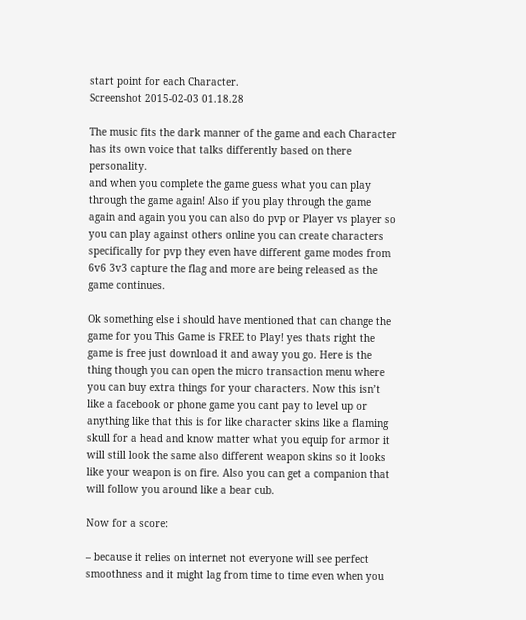start point for each Character.
Screenshot 2015-02-03 01.18.28

The music fits the dark manner of the game and each Character has its own voice that talks differently based on there personality.
and when you complete the game guess what you can play through the game again! Also if you play through the game again and again you you can also do pvp or Player vs player so you can play against others online you can create characters specifically for pvp they even have different game modes from 6v6 3v3 capture the flag and more are being released as the game continues.

Ok something else i should have mentioned that can change the game for you This Game is FREE to Play! yes thats right the game is free just download it and away you go. Here is the thing though you can open the micro transaction menu where you can buy extra things for your characters. Now this isn’t like a facebook or phone game you cant pay to level up or anything like that this is for like character skins like a flaming skull for a head and know matter what you equip for armor it will still look the same also different weapon skins so it looks like your weapon is on fire. Also you can get a companion that will follow you around like a bear cub.

Now for a score:

– because it relies on internet not everyone will see perfect smoothness and it might lag from time to time even when you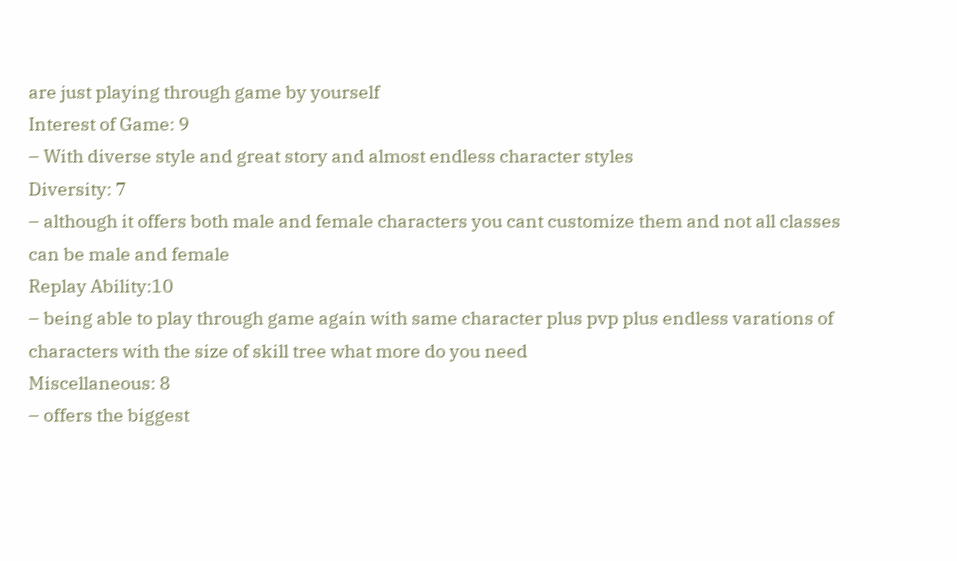are just playing through game by yourself
Interest of Game: 9
– With diverse style and great story and almost endless character styles
Diversity: 7
– although it offers both male and female characters you cant customize them and not all classes can be male and female
Replay Ability:10
– being able to play through game again with same character plus pvp plus endless varations of characters with the size of skill tree what more do you need
Miscellaneous: 8
– offers the biggest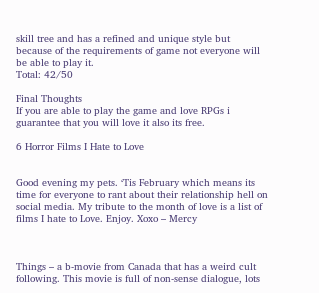skill tree and has a refined and unique style but because of the requirements of game not everyone will be able to play it.
Total: 42/50

Final Thoughts
If you are able to play the game and love RPGs i guarantee that you will love it also its free.

6 Horror Films I Hate to Love


Good evening my pets. ‘Tis February which means its time for everyone to rant about their relationship hell on social media. My tribute to the month of love is a list of films I hate to Love. Enjoy. Xoxo – Mercy



Things – a b-movie from Canada that has a weird cult following. This movie is full of non-sense dialogue, lots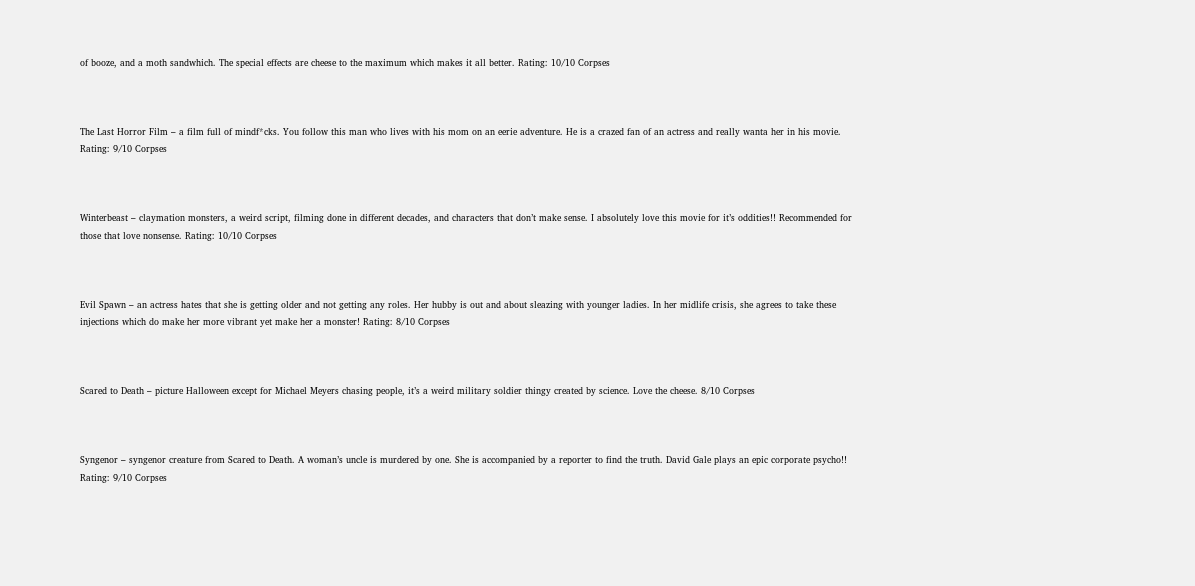of booze, and a moth sandwhich. The special effects are cheese to the maximum which makes it all better. Rating: 10/10 Corpses



The Last Horror Film – a film full of mindf*cks. You follow this man who lives with his mom on an eerie adventure. He is a crazed fan of an actress and really wanta her in his movie. Rating: 9/10 Corpses



Winterbeast – claymation monsters, a weird script, filming done in different decades, and characters that don’t make sense. I absolutely love this movie for it’s oddities!! Recommended for those that love nonsense. Rating: 10/10 Corpses



Evil Spawn – an actress hates that she is getting older and not getting any roles. Her hubby is out and about sleazing with younger ladies. In her midlife crisis, she agrees to take these injections which do make her more vibrant yet make her a monster! Rating: 8/10 Corpses



Scared to Death – picture Halloween except for Michael Meyers chasing people, it’s a weird military soldier thingy created by science. Love the cheese. 8/10 Corpses



Syngenor – syngenor creature from Scared to Death. A woman’s uncle is murdered by one. She is accompanied by a reporter to find the truth. David Gale plays an epic corporate psycho!! Rating: 9/10 Corpses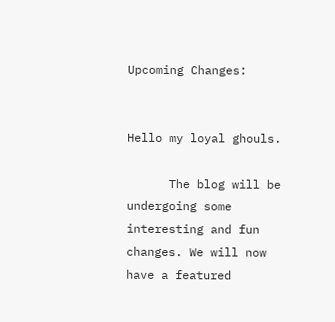Upcoming Changes:


Hello my loyal ghouls.

      The blog will be undergoing some interesting and fun changes. We will now have a featured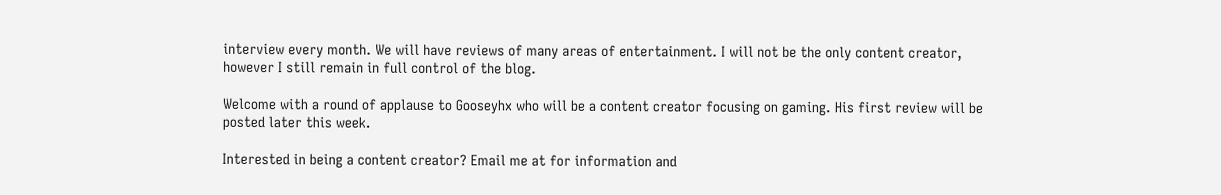interview every month. We will have reviews of many areas of entertainment. I will not be the only content creator, however I still remain in full control of the blog.

Welcome with a round of applause to Gooseyhx who will be a content creator focusing on gaming. His first review will be posted later this week.

Interested in being a content creator? Email me at for information and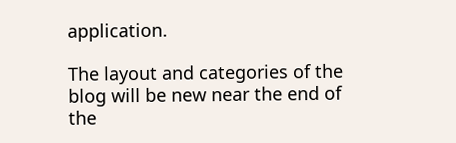application.

The layout and categories of the blog will be new near the end of the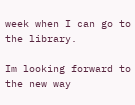week when I can go to the library.

Im looking forward to the new way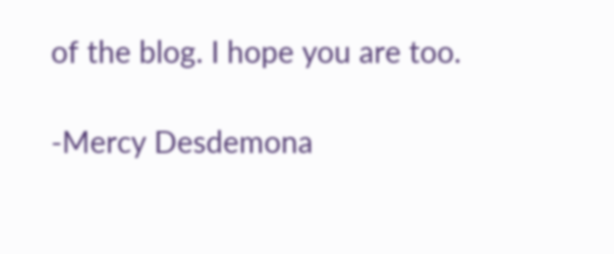of the blog. I hope you are too.

-Mercy Desdemona